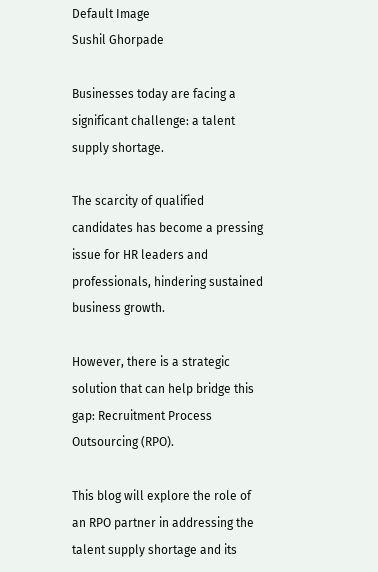Default Image
Sushil Ghorpade

Businesses today are facing a significant challenge: a talent supply shortage.

The scarcity of qualified candidates has become a pressing issue for HR leaders and professionals, hindering sustained business growth.

However, there is a strategic solution that can help bridge this gap: Recruitment Process Outsourcing (RPO).

This blog will explore the role of an RPO partner in addressing the talent supply shortage and its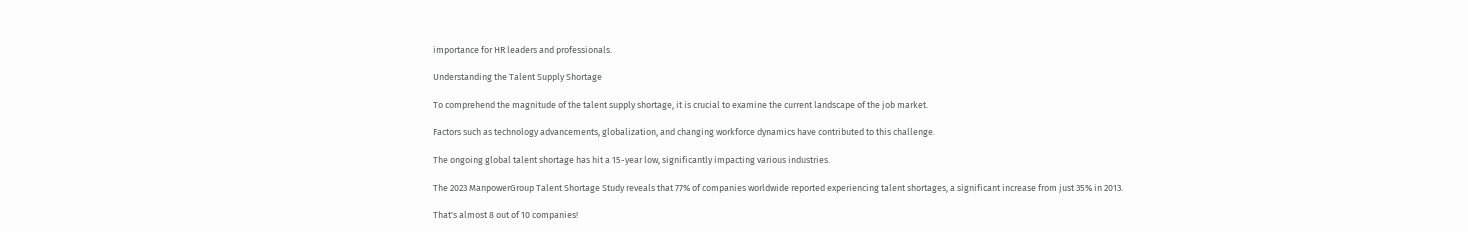importance for HR leaders and professionals.

Understanding the Talent Supply Shortage

To comprehend the magnitude of the talent supply shortage, it is crucial to examine the current landscape of the job market.

Factors such as technology advancements, globalization, and changing workforce dynamics have contributed to this challenge.

The ongoing global talent shortage has hit a 15-year low, significantly impacting various industries.

The 2023 ManpowerGroup Talent Shortage Study reveals that 77% of companies worldwide reported experiencing talent shortages, a significant increase from just 35% in 2013.

That's almost 8 out of 10 companies!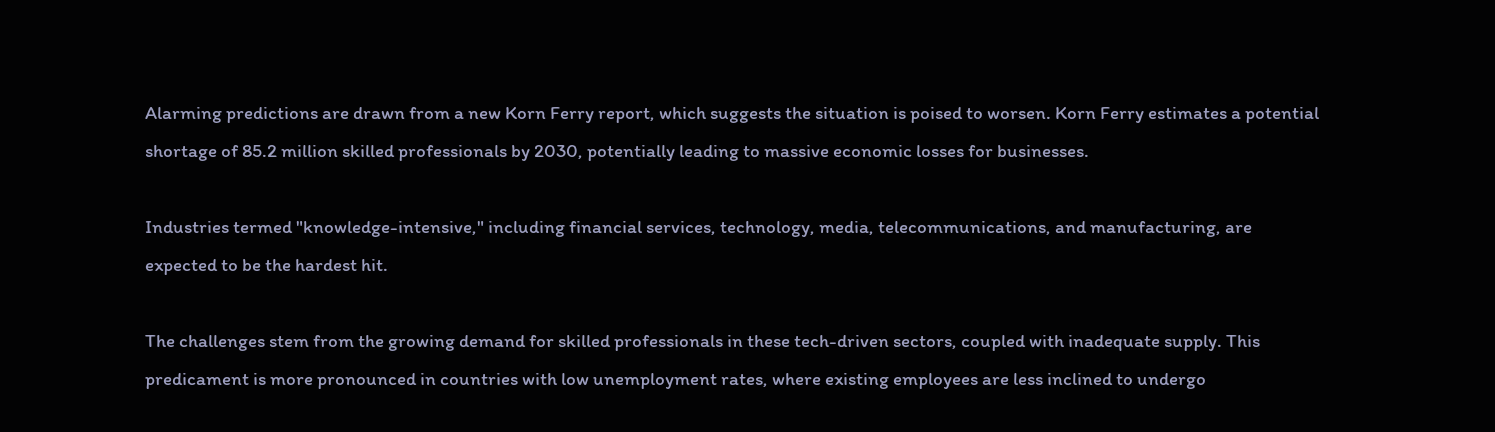Alarming predictions are drawn from a new Korn Ferry report, which suggests the situation is poised to worsen. Korn Ferry estimates a potential shortage of 85.2 million skilled professionals by 2030, potentially leading to massive economic losses for businesses.

Industries termed "knowledge-intensive," including financial services, technology, media, telecommunications, and manufacturing, are expected to be the hardest hit.

The challenges stem from the growing demand for skilled professionals in these tech-driven sectors, coupled with inadequate supply. This predicament is more pronounced in countries with low unemployment rates, where existing employees are less inclined to undergo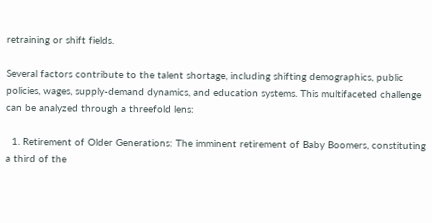retraining or shift fields.

Several factors contribute to the talent shortage, including shifting demographics, public policies, wages, supply-demand dynamics, and education systems. This multifaceted challenge can be analyzed through a threefold lens:

  1. Retirement of Older Generations: The imminent retirement of Baby Boomers, constituting a third of the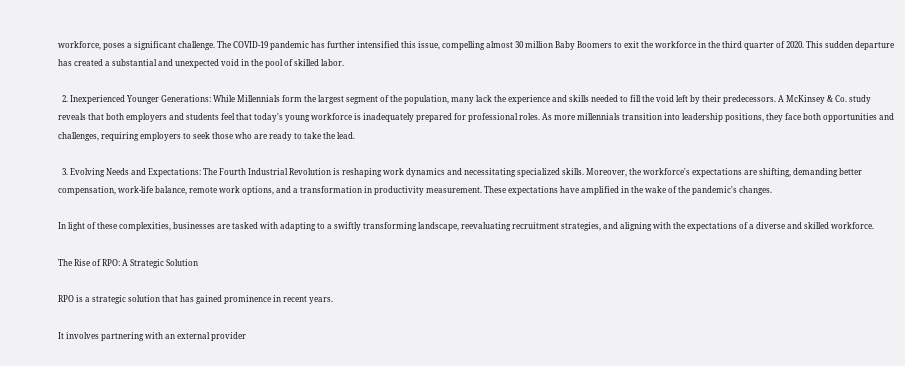workforce, poses a significant challenge. The COVID-19 pandemic has further intensified this issue, compelling almost 30 million Baby Boomers to exit the workforce in the third quarter of 2020. This sudden departure has created a substantial and unexpected void in the pool of skilled labor.

  2. Inexperienced Younger Generations: While Millennials form the largest segment of the population, many lack the experience and skills needed to fill the void left by their predecessors. A McKinsey & Co. study reveals that both employers and students feel that today's young workforce is inadequately prepared for professional roles. As more millennials transition into leadership positions, they face both opportunities and challenges, requiring employers to seek those who are ready to take the lead.

  3. Evolving Needs and Expectations: The Fourth Industrial Revolution is reshaping work dynamics and necessitating specialized skills. Moreover, the workforce's expectations are shifting, demanding better compensation, work-life balance, remote work options, and a transformation in productivity measurement. These expectations have amplified in the wake of the pandemic's changes.

In light of these complexities, businesses are tasked with adapting to a swiftly transforming landscape, reevaluating recruitment strategies, and aligning with the expectations of a diverse and skilled workforce.

The Rise of RPO: A Strategic Solution

RPO is a strategic solution that has gained prominence in recent years.

It involves partnering with an external provider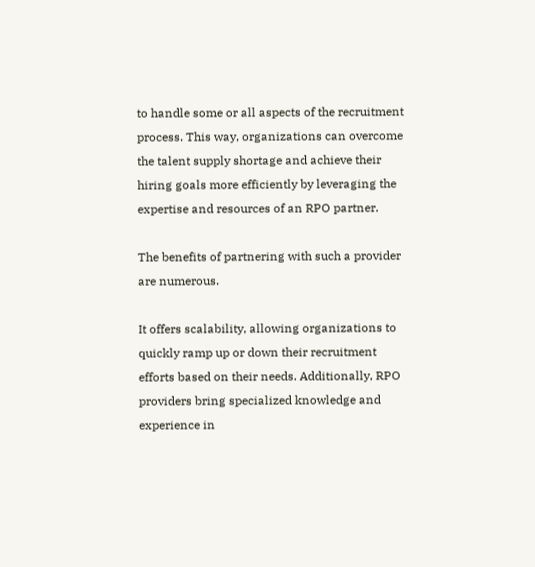to handle some or all aspects of the recruitment process. This way, organizations can overcome the talent supply shortage and achieve their hiring goals more efficiently by leveraging the expertise and resources of an RPO partner.

The benefits of partnering with such a provider are numerous.

It offers scalability, allowing organizations to quickly ramp up or down their recruitment efforts based on their needs. Additionally, RPO providers bring specialized knowledge and experience in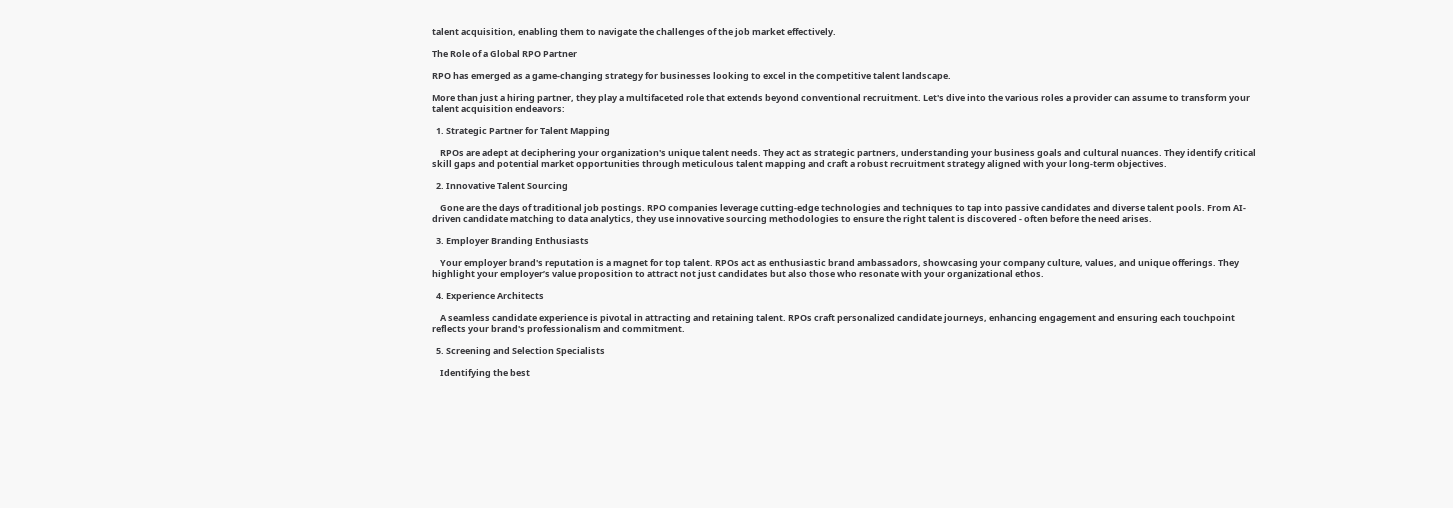talent acquisition, enabling them to navigate the challenges of the job market effectively.

The Role of a Global RPO Partner

RPO has emerged as a game-changing strategy for businesses looking to excel in the competitive talent landscape.

More than just a hiring partner, they play a multifaceted role that extends beyond conventional recruitment. Let's dive into the various roles a provider can assume to transform your talent acquisition endeavors:

  1. Strategic Partner for Talent Mapping

    RPOs are adept at deciphering your organization's unique talent needs. They act as strategic partners, understanding your business goals and cultural nuances. They identify critical skill gaps and potential market opportunities through meticulous talent mapping and craft a robust recruitment strategy aligned with your long-term objectives.

  2. Innovative Talent Sourcing

    Gone are the days of traditional job postings. RPO companies leverage cutting-edge technologies and techniques to tap into passive candidates and diverse talent pools. From AI-driven candidate matching to data analytics, they use innovative sourcing methodologies to ensure the right talent is discovered - often before the need arises.

  3. Employer Branding Enthusiasts

    Your employer brand's reputation is a magnet for top talent. RPOs act as enthusiastic brand ambassadors, showcasing your company culture, values, and unique offerings. They highlight your employer’s value proposition to attract not just candidates but also those who resonate with your organizational ethos.

  4. Experience Architects

    A seamless candidate experience is pivotal in attracting and retaining talent. RPOs craft personalized candidate journeys, enhancing engagement and ensuring each touchpoint reflects your brand's professionalism and commitment.

  5. Screening and Selection Specialists

    Identifying the best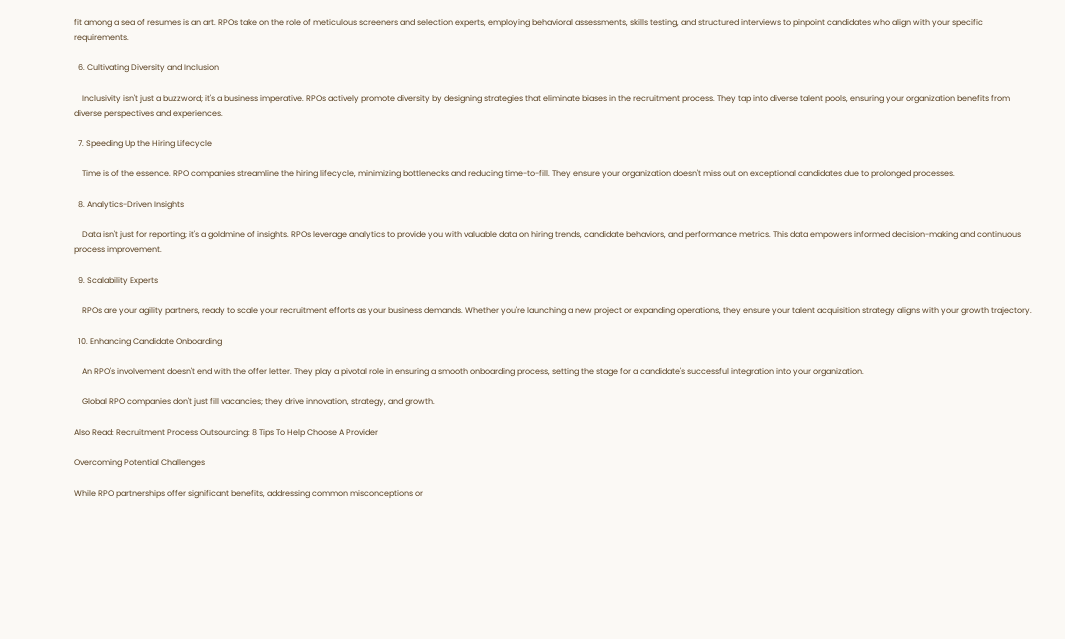fit among a sea of resumes is an art. RPOs take on the role of meticulous screeners and selection experts, employing behavioral assessments, skills testing, and structured interviews to pinpoint candidates who align with your specific requirements.

  6. Cultivating Diversity and Inclusion

    Inclusivity isn't just a buzzword; it's a business imperative. RPOs actively promote diversity by designing strategies that eliminate biases in the recruitment process. They tap into diverse talent pools, ensuring your organization benefits from diverse perspectives and experiences.

  7. Speeding Up the Hiring Lifecycle

    Time is of the essence. RPO companies streamline the hiring lifecycle, minimizing bottlenecks and reducing time-to-fill. They ensure your organization doesn't miss out on exceptional candidates due to prolonged processes.

  8. Analytics-Driven Insights

    Data isn't just for reporting; it's a goldmine of insights. RPOs leverage analytics to provide you with valuable data on hiring trends, candidate behaviors, and performance metrics. This data empowers informed decision-making and continuous process improvement.

  9. Scalability Experts

    RPOs are your agility partners, ready to scale your recruitment efforts as your business demands. Whether you're launching a new project or expanding operations, they ensure your talent acquisition strategy aligns with your growth trajectory.

  10. Enhancing Candidate Onboarding

    An RPO's involvement doesn't end with the offer letter. They play a pivotal role in ensuring a smooth onboarding process, setting the stage for a candidate's successful integration into your organization.

    Global RPO companies don't just fill vacancies; they drive innovation, strategy, and growth.

Also Read: Recruitment Process Outsourcing: 8 Tips To Help Choose A Provider

Overcoming Potential Challenges

While RPO partnerships offer significant benefits, addressing common misconceptions or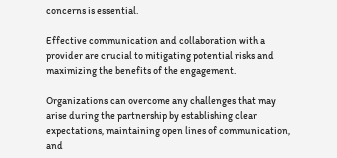concerns is essential.

Effective communication and collaboration with a provider are crucial to mitigating potential risks and maximizing the benefits of the engagement.

Organizations can overcome any challenges that may arise during the partnership by establishing clear expectations, maintaining open lines of communication, and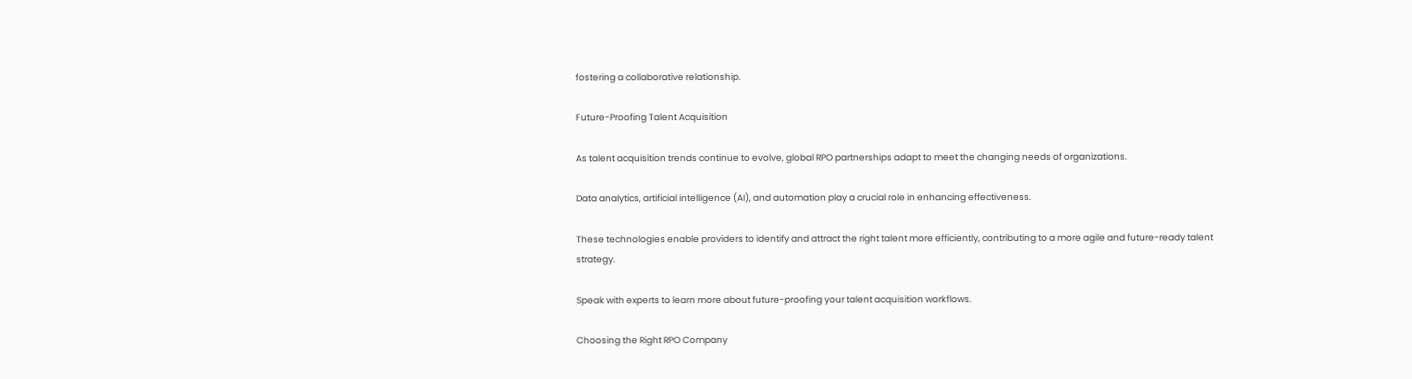fostering a collaborative relationship.

Future-Proofing Talent Acquisition

As talent acquisition trends continue to evolve, global RPO partnerships adapt to meet the changing needs of organizations.

Data analytics, artificial intelligence (AI), and automation play a crucial role in enhancing effectiveness.

These technologies enable providers to identify and attract the right talent more efficiently, contributing to a more agile and future-ready talent strategy.

Speak with experts to learn more about future-proofing your talent acquisition workflows.

Choosing the Right RPO Company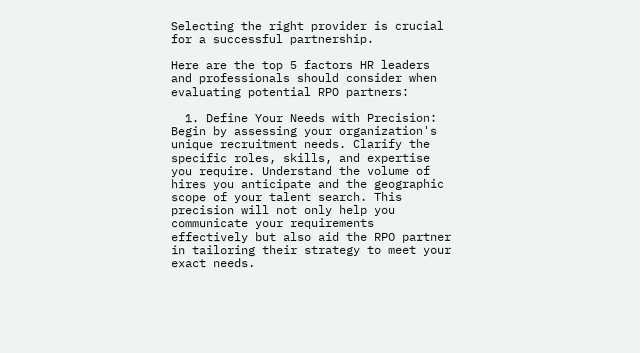Selecting the right provider is crucial for a successful partnership.

Here are the top 5 factors HR leaders and professionals should consider when evaluating potential RPO partners:

  1. Define Your Needs with Precision: Begin by assessing your organization's unique recruitment needs. Clarify the specific roles, skills, and expertise you require. Understand the volume of hires you anticipate and the geographic scope of your talent search. This precision will not only help you communicate your requirements effectively but also aid the RPO partner in tailoring their strategy to meet your exact needs.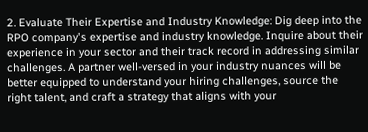2. Evaluate Their Expertise and Industry Knowledge: Dig deep into the RPO company's expertise and industry knowledge. Inquire about their experience in your sector and their track record in addressing similar challenges. A partner well-versed in your industry nuances will be better equipped to understand your hiring challenges, source the right talent, and craft a strategy that aligns with your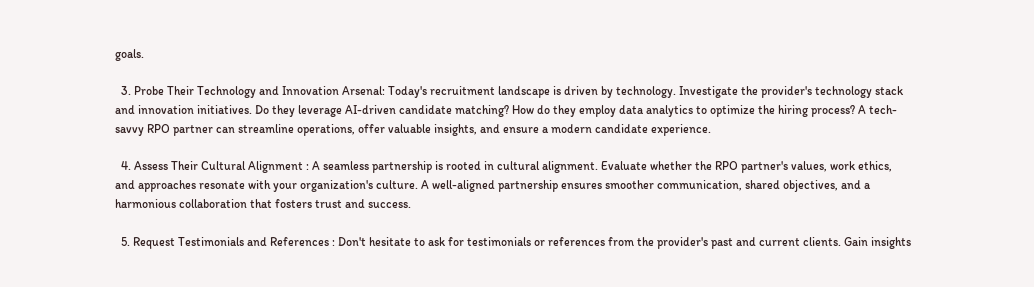goals.

  3. Probe Their Technology and Innovation Arsenal: Today's recruitment landscape is driven by technology. Investigate the provider's technology stack and innovation initiatives. Do they leverage AI-driven candidate matching? How do they employ data analytics to optimize the hiring process? A tech-savvy RPO partner can streamline operations, offer valuable insights, and ensure a modern candidate experience.

  4. Assess Their Cultural Alignment : A seamless partnership is rooted in cultural alignment. Evaluate whether the RPO partner's values, work ethics, and approaches resonate with your organization's culture. A well-aligned partnership ensures smoother communication, shared objectives, and a harmonious collaboration that fosters trust and success.

  5. Request Testimonials and References : Don't hesitate to ask for testimonials or references from the provider's past and current clients. Gain insights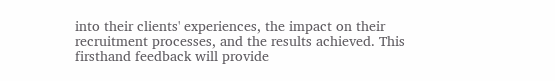into their clients' experiences, the impact on their recruitment processes, and the results achieved. This firsthand feedback will provide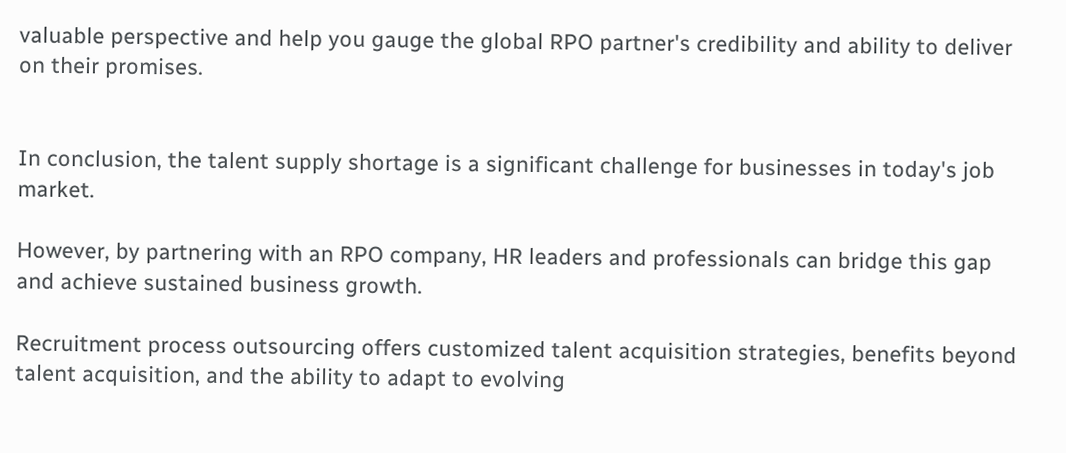valuable perspective and help you gauge the global RPO partner's credibility and ability to deliver on their promises.


In conclusion, the talent supply shortage is a significant challenge for businesses in today's job market.

However, by partnering with an RPO company, HR leaders and professionals can bridge this gap and achieve sustained business growth.

Recruitment process outsourcing offers customized talent acquisition strategies, benefits beyond talent acquisition, and the ability to adapt to evolving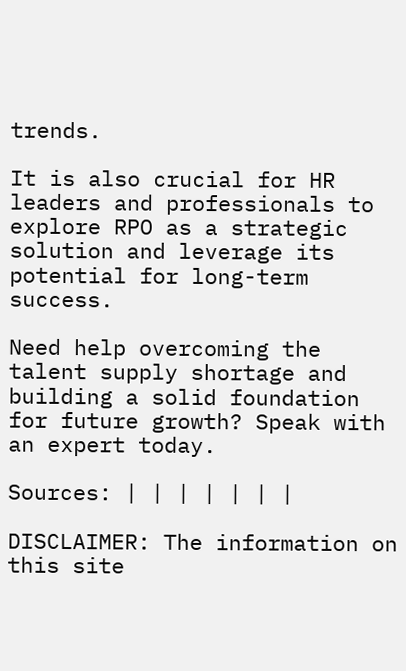trends.

It is also crucial for HR leaders and professionals to explore RPO as a strategic solution and leverage its potential for long-term success.

Need help overcoming the talent supply shortage and building a solid foundation for future growth? Speak with an expert today.

Sources: | | | | | | |

DISCLAIMER: The information on this site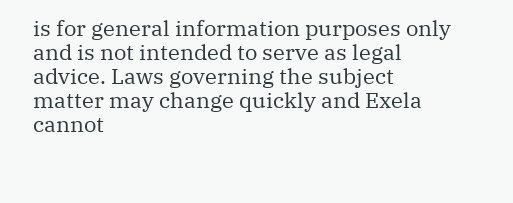is for general information purposes only and is not intended to serve as legal advice. Laws governing the subject matter may change quickly and Exela cannot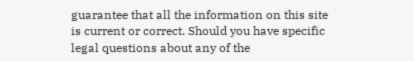guarantee that all the information on this site is current or correct. Should you have specific legal questions about any of the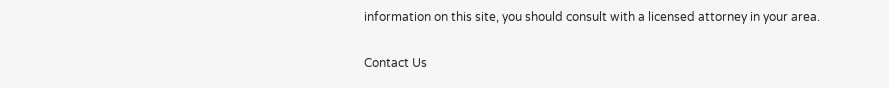information on this site, you should consult with a licensed attorney in your area.

Contact Us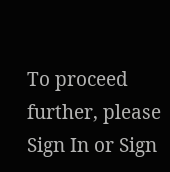To proceed further, please Sign In or Sign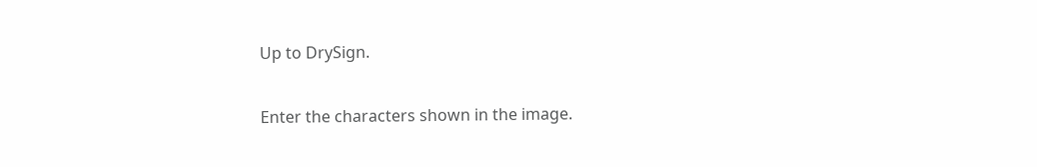Up to DrySign.

Enter the characters shown in the image.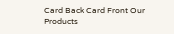Card Back Card Front Our Products